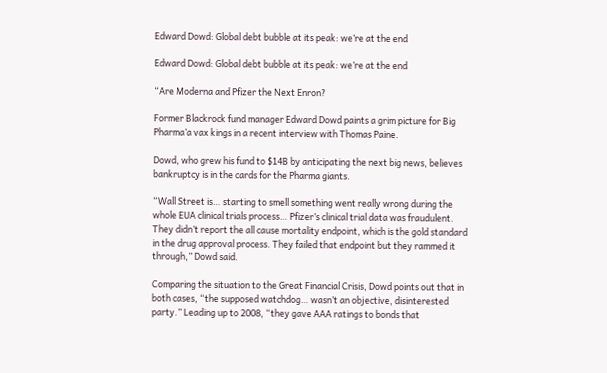Edward Dowd: Global debt bubble at its peak: we’re at the end

Edward Dowd: Global debt bubble at its peak: we’re at the end

“Are Moderna and Pfizer the Next Enron?

Former Blackrock fund manager Edward Dowd paints a grim picture for Big Pharma’a vax kings in a recent interview with Thomas Paine.

Dowd, who grew his fund to $14B by anticipating the next big news, believes bankruptcy is in the cards for the Pharma giants.

“Wall Street is… starting to smell something went really wrong during the whole EUA clinical trials process… Pfizer’s clinical trial data was fraudulent. They didn’t report the all cause mortality endpoint, which is the gold standard in the drug approval process. They failed that endpoint but they rammed it through,” Dowd said.

Comparing the situation to the Great Financial Crisis, Dowd points out that in both cases, “the supposed watchdog… wasn’t an objective, disinterested party.” Leading up to 2008, “they gave AAA ratings to bonds that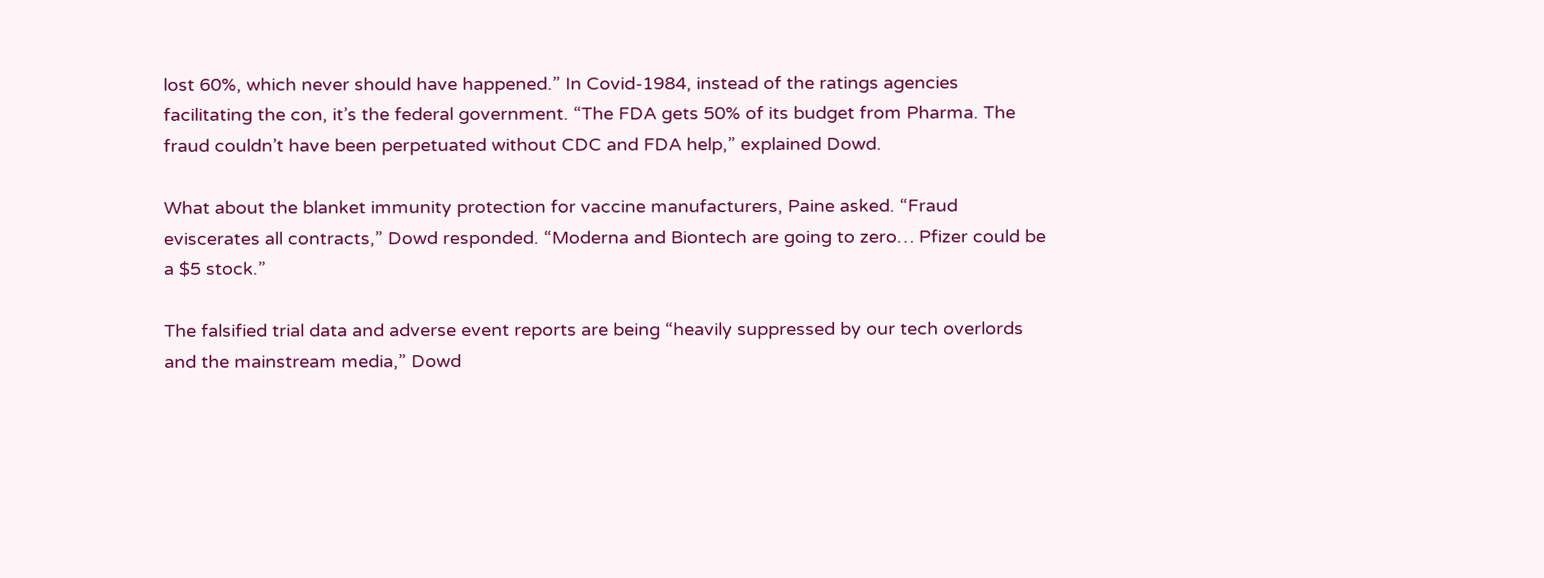lost 60%, which never should have happened.” In Covid-1984, instead of the ratings agencies facilitating the con, it’s the federal government. “The FDA gets 50% of its budget from Pharma. The fraud couldn’t have been perpetuated without CDC and FDA help,” explained Dowd.

What about the blanket immunity protection for vaccine manufacturers, Paine asked. “Fraud eviscerates all contracts,” Dowd responded. “Moderna and Biontech are going to zero… Pfizer could be a $5 stock.”

The falsified trial data and adverse event reports are being “heavily suppressed by our tech overlords and the mainstream media,” Dowd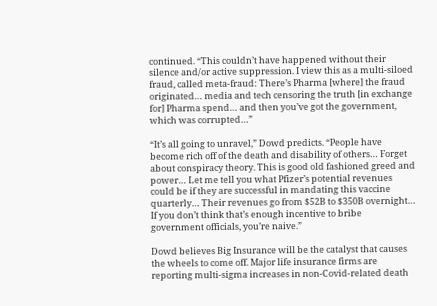continued. “This couldn’t have happened without their silence and/or active suppression. I view this as a multi-siloed fraud, called meta-fraud: There’s Pharma [where] the fraud originated… media and tech censoring the truth [in exchange for] Pharma spend… and then you’ve got the government, which was corrupted…”

“It’s all going to unravel,” Dowd predicts. “People have become rich off of the death and disability of others… Forget about conspiracy theory. This is good old fashioned greed and power… Let me tell you what Pfizer’s potential revenues could be if they are successful in mandating this vaccine quarterly… Their revenues go from $52B to $350B overnight… If you don’t think that’s enough incentive to bribe government officials, you’re naive.”

Dowd believes Big Insurance will be the catalyst that causes the wheels to come off. Major life insurance firms are reporting multi-sigma increases in non-Covid-related death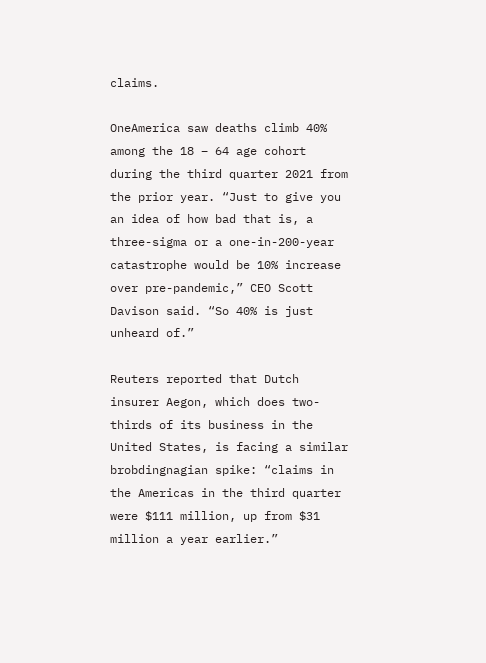claims.

OneAmerica saw deaths climb 40% among the 18 – 64 age cohort during the third quarter 2021 from the prior year. “Just to give you an idea of how bad that is, a three-sigma or a one-in-200-year catastrophe would be 10% increase over pre-pandemic,” CEO Scott Davison said. “So 40% is just unheard of.”

Reuters reported that Dutch insurer Aegon, which does two-thirds of its business in the United States, is facing a similar brobdingnagian spike: “claims in the Americas in the third quarter were $111 million, up from $31 million a year earlier.”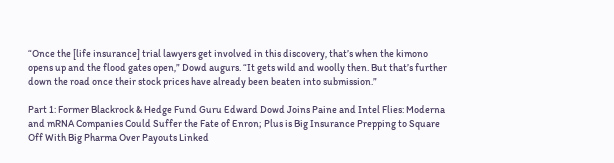“Once the [life insurance] trial lawyers get involved in this discovery, that’s when the kimono opens up and the flood gates open,” Dowd augurs. “It gets wild and woolly then. But that’s further down the road once their stock prices have already been beaten into submission.”

Part 1: Former Blackrock & Hedge Fund Guru Edward Dowd Joins Paine and Intel Flies: Moderna and mRNA Companies Could Suffer the Fate of Enron; Plus is Big Insurance Prepping to Square Off With Big Pharma Over Payouts Linked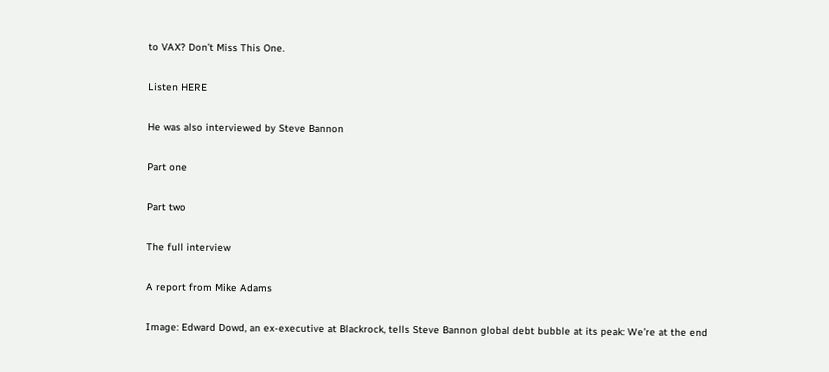to VAX? Don’t Miss This One.

Listen HERE

He was also interviewed by Steve Bannon

Part one

Part two

The full interview

A report from Mike Adams

Image: Edward Dowd, an ex-executive at Blackrock, tells Steve Bannon global debt bubble at its peak: We’re at the end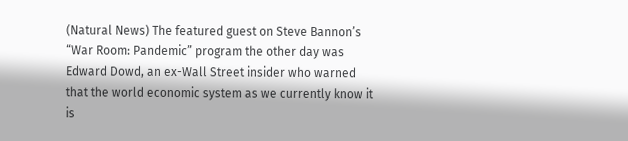(Natural News) The featured guest on Steve Bannon’s “War Room: Pandemic” program the other day was Edward Dowd, an ex-Wall Street insider who warned that the world economic system as we currently know it is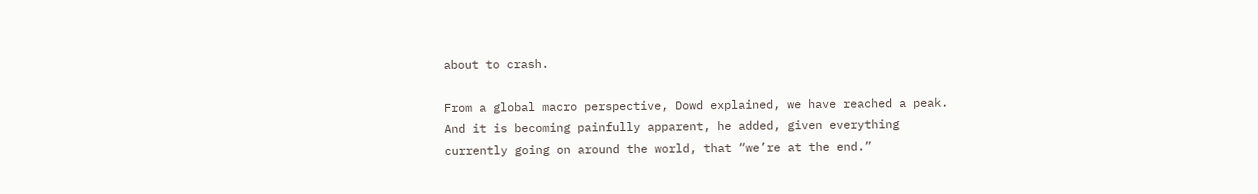about to crash.

From a global macro perspective, Dowd explained, we have reached a peak. And it is becoming painfully apparent, he added, given everything currently going on around the world, that “we’re at the end.”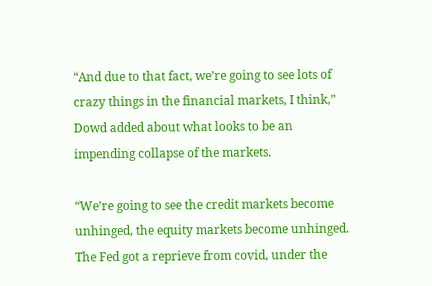“And due to that fact, we’re going to see lots of crazy things in the financial markets, I think,” Dowd added about what looks to be an impending collapse of the markets.

“We’re going to see the credit markets become unhinged, the equity markets become unhinged. The Fed got a reprieve from covid, under the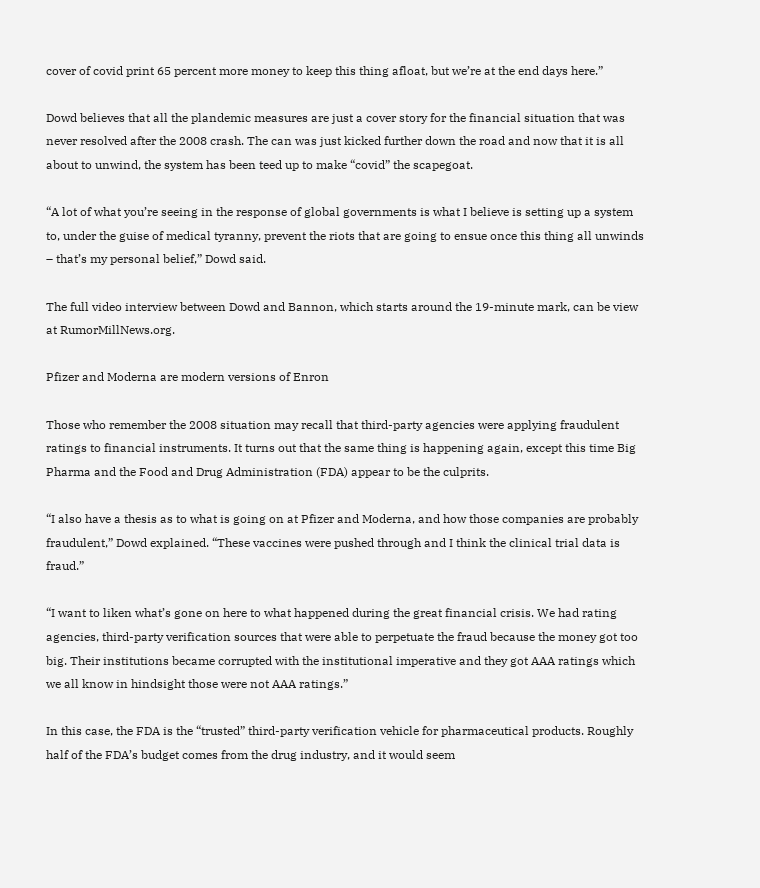cover of covid print 65 percent more money to keep this thing afloat, but we’re at the end days here.”

Dowd believes that all the plandemic measures are just a cover story for the financial situation that was never resolved after the 2008 crash. The can was just kicked further down the road and now that it is all about to unwind, the system has been teed up to make “covid” the scapegoat.

“A lot of what you’re seeing in the response of global governments is what I believe is setting up a system to, under the guise of medical tyranny, prevent the riots that are going to ensue once this thing all unwinds – that’s my personal belief,” Dowd said.

The full video interview between Dowd and Bannon, which starts around the 19-minute mark, can be view at RumorMillNews.org.

Pfizer and Moderna are modern versions of Enron

Those who remember the 2008 situation may recall that third-party agencies were applying fraudulent ratings to financial instruments. It turns out that the same thing is happening again, except this time Big Pharma and the Food and Drug Administration (FDA) appear to be the culprits.

“I also have a thesis as to what is going on at Pfizer and Moderna, and how those companies are probably fraudulent,” Dowd explained. “These vaccines were pushed through and I think the clinical trial data is fraud.”

“I want to liken what’s gone on here to what happened during the great financial crisis. We had rating agencies, third-party verification sources that were able to perpetuate the fraud because the money got too big. Their institutions became corrupted with the institutional imperative and they got AAA ratings which we all know in hindsight those were not AAA ratings.”

In this case, the FDA is the “trusted” third-party verification vehicle for pharmaceutical products. Roughly half of the FDA’s budget comes from the drug industry, and it would seem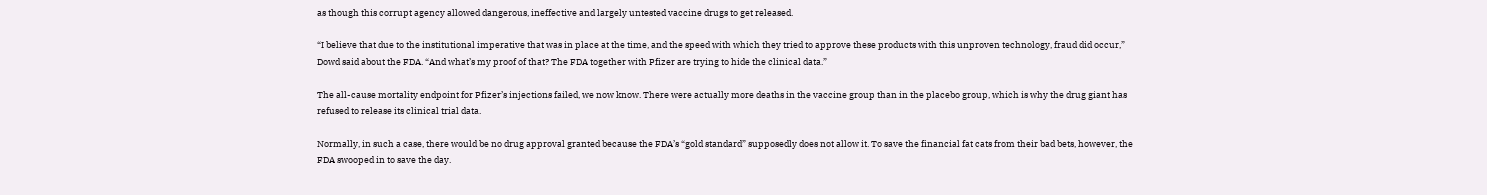as though this corrupt agency allowed dangerous, ineffective and largely untested vaccine drugs to get released.

“I believe that due to the institutional imperative that was in place at the time, and the speed with which they tried to approve these products with this unproven technology, fraud did occur,” Dowd said about the FDA. “And what’s my proof of that? The FDA together with Pfizer are trying to hide the clinical data.”

The all-cause mortality endpoint for Pfizer’s injections failed, we now know. There were actually more deaths in the vaccine group than in the placebo group, which is why the drug giant has refused to release its clinical trial data.

Normally, in such a case, there would be no drug approval granted because the FDA’s “gold standard” supposedly does not allow it. To save the financial fat cats from their bad bets, however, the FDA swooped in to save the day.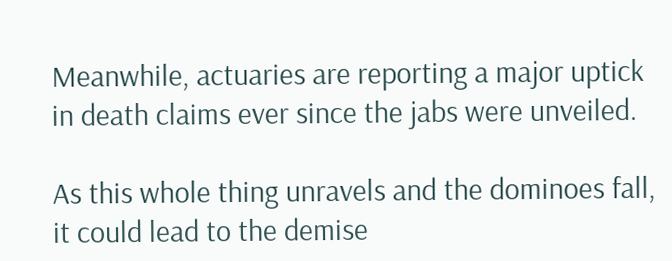Meanwhile, actuaries are reporting a major uptick in death claims ever since the jabs were unveiled.

As this whole thing unravels and the dominoes fall, it could lead to the demise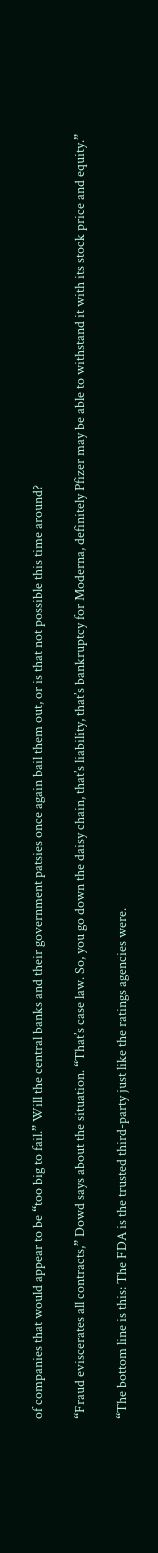of companies that would appear to be “too big to fail.” Will the central banks and their government patsies once again bail them out, or is that not possible this time around?

“Fraud eviscerates all contracts,” Dowd says about the situation. “That’s case law. So, you go down the daisy chain, that’s liability, that’s bankruptcy for Moderna, definitely Pfizer may be able to withstand it with its stock price and equity.”

“The bottom line is this: The FDA is the trusted third-party just like the ratings agencies were.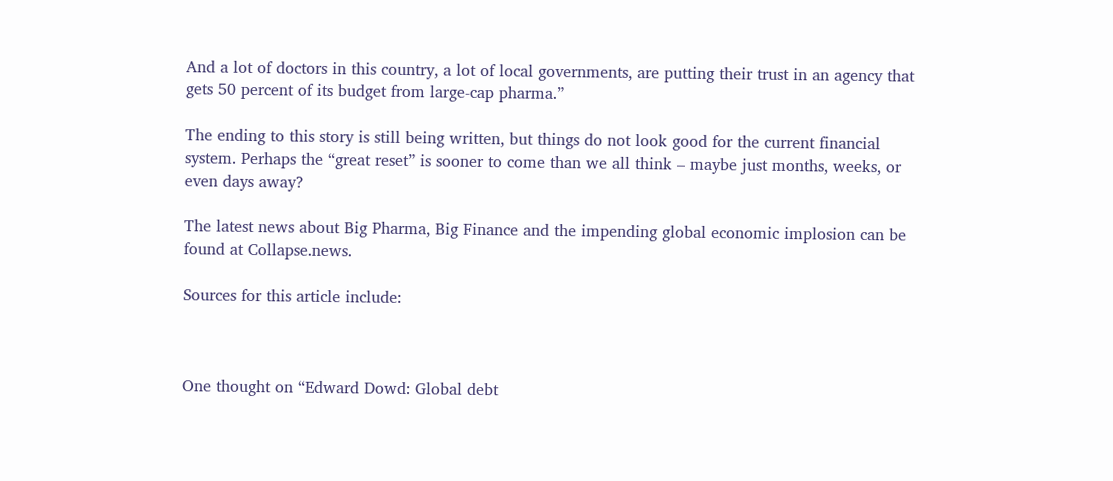And a lot of doctors in this country, a lot of local governments, are putting their trust in an agency that gets 50 percent of its budget from large-cap pharma.”

The ending to this story is still being written, but things do not look good for the current financial system. Perhaps the “great reset” is sooner to come than we all think – maybe just months, weeks, or even days away?

The latest news about Big Pharma, Big Finance and the impending global economic implosion can be found at Collapse.news.

Sources for this article include:



One thought on “Edward Dowd: Global debt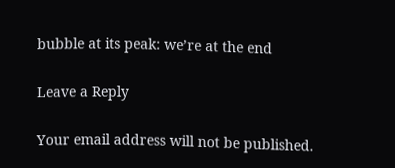bubble at its peak: we’re at the end

Leave a Reply

Your email address will not be published.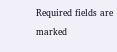Required fields are marked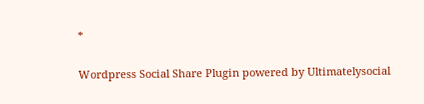*

Wordpress Social Share Plugin powered by Ultimatelysocial